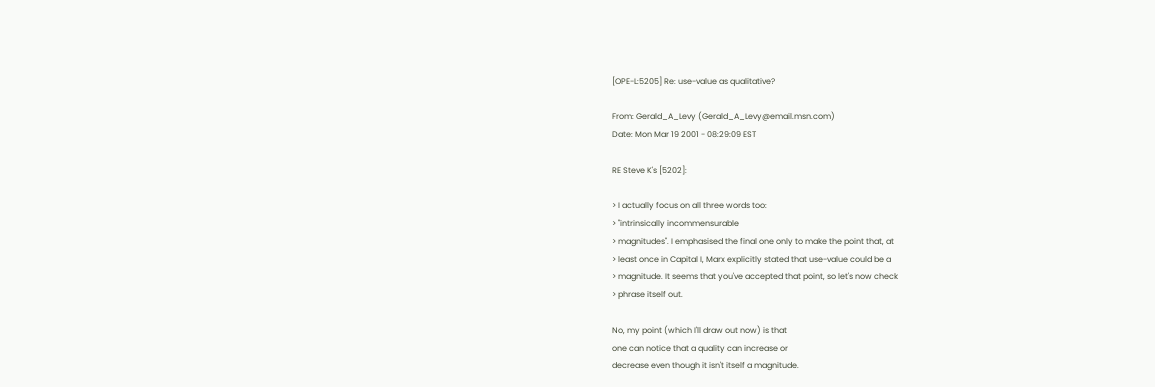[OPE-L:5205] Re: use-value as qualitative?

From: Gerald_A_Levy (Gerald_A_Levy@email.msn.com)
Date: Mon Mar 19 2001 - 08:29:09 EST

RE Steve K's [5202]:

> I actually focus on all three words too:
> "intrinsically incommensurable
> magnitudes". I emphasised the final one only to make the point that, at
> least once in Capital I, Marx explicitly stated that use-value could be a
> magnitude. It seems that you've accepted that point, so let's now check
> phrase itself out.

No, my point (which I'll draw out now) is that
one can notice that a quality can increase or
decrease even though it isn't itself a magnitude.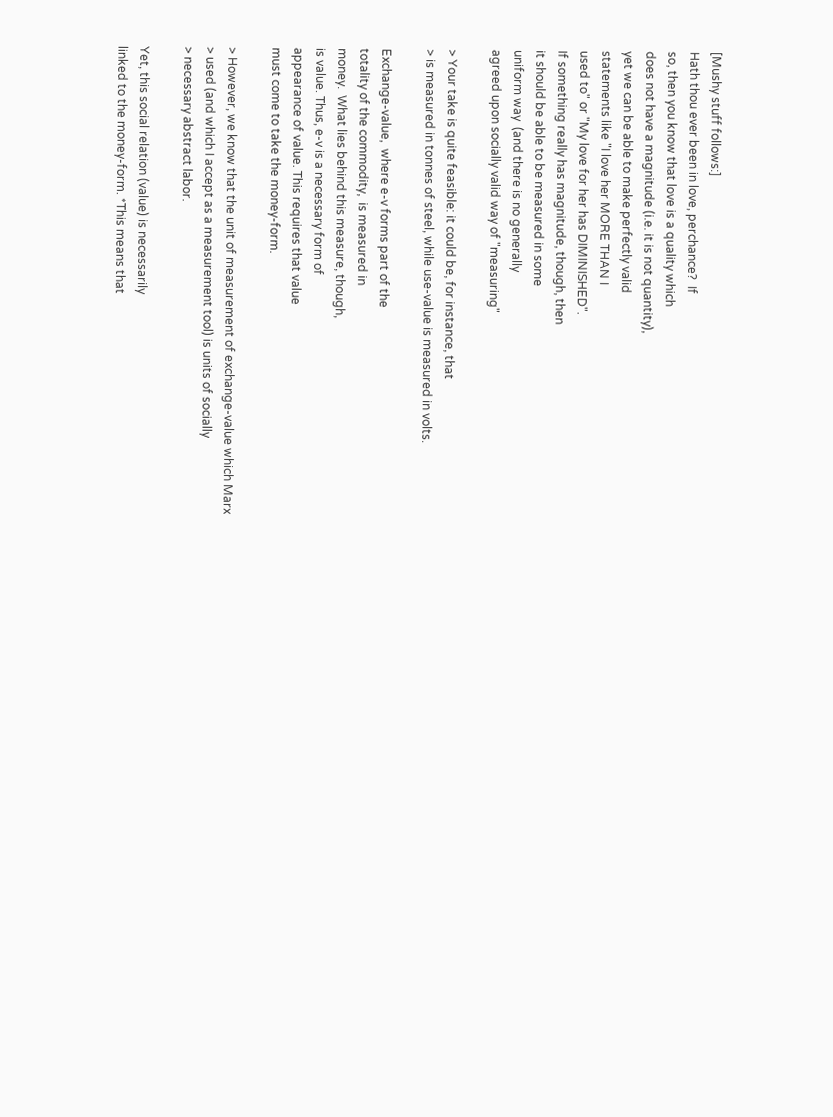[Mushy stuff follows:]
Hath thou ever been in love, perchance?  If
so, then you know that love is a quality which
does not have a magnitude (i.e. it is not quantity),
yet we can be able to make perfectly valid
statements like "I love her MORE THAN I
used to" or "My love for her has DIMINISHED".
If something really has magnitude, though, then
it should be able to be measured in some
uniform way  (and there is no generally
agreed upon socially valid way of "measuring"

> Your take is quite feasible: it could be, for instance, that
> is measured in tonnes of steel, while use-value is measured in volts.

Exchange-value,  where e-v forms part of the
totality of the commodity,  is measured in
money.  What lies behind this measure, though,
is value. Thus, e-v is a necessary form of
appearance of value. This requires that value
must come to take the money-form.

> However, we know that the unit of measurement of exchange-value which Marx
> used (and which I accept as a measurement tool) is units of socially
> necessary abstract labor.

Yet, this social relation (value) is necessarily
linked to the money-form. *This means that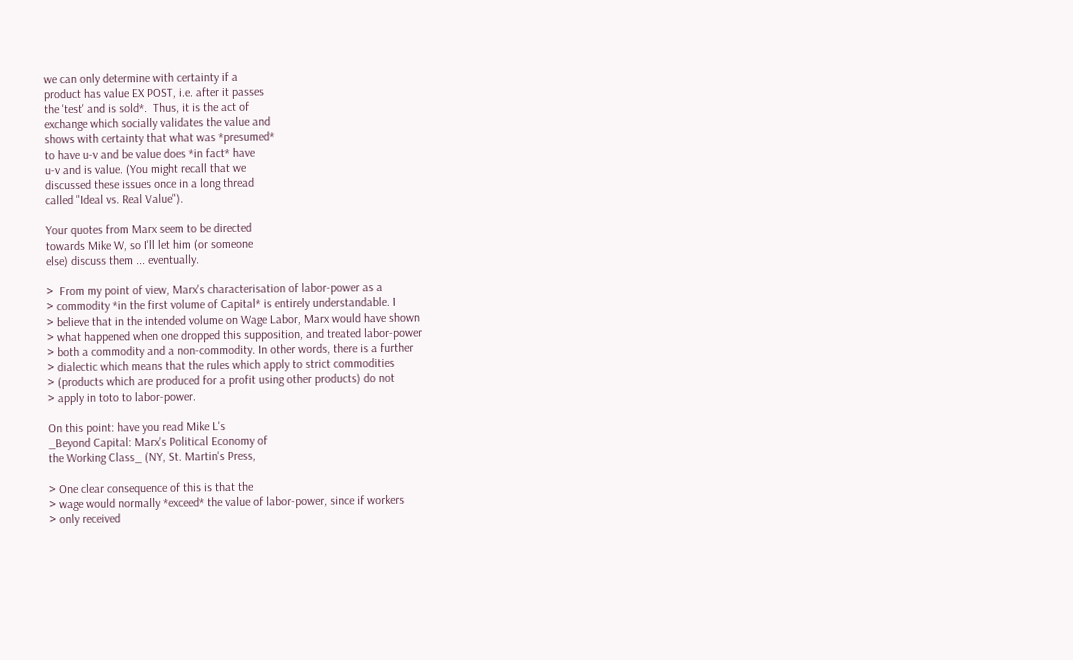we can only determine with certainty if a
product has value EX POST, i.e. after it passes
the 'test' and is sold*.  Thus, it is the act of
exchange which socially validates the value and
shows with certainty that what was *presumed*
to have u-v and be value does *in fact* have
u-v and is value. (You might recall that we
discussed these issues once in a long thread
called "Ideal vs. Real Value").

Your quotes from Marx seem to be directed
towards Mike W, so I'll let him (or someone
else) discuss them ... eventually.

>  From my point of view, Marx's characterisation of labor-power as a
> commodity *in the first volume of Capital* is entirely understandable. I
> believe that in the intended volume on Wage Labor, Marx would have shown
> what happened when one dropped this supposition, and treated labor-power
> both a commodity and a non-commodity. In other words, there is a further
> dialectic which means that the rules which apply to strict commodities
> (products which are produced for a profit using other products) do not
> apply in toto to labor-power.

On this point: have you read Mike L's
_Beyond Capital: Marx's Political Economy of
the Working Class_ (NY, St. Martin's Press,

> One clear consequence of this is that the
> wage would normally *exceed* the value of labor-power, since if workers
> only received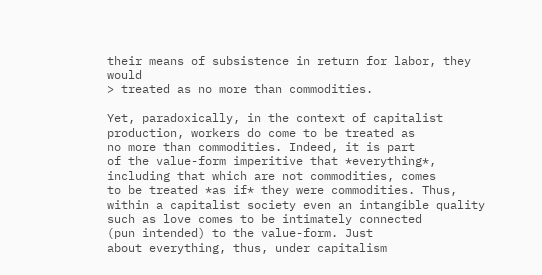their means of subsistence in return for labor, they would
> treated as no more than commodities.

Yet, paradoxically, in the context of capitalist
production, workers do come to be treated as
no more than commodities. Indeed, it is part
of the value-form imperitive that *everything*,
including that which are not commodities, comes
to be treated *as if* they were commodities. Thus,
within a capitalist society even an intangible quality
such as love comes to be intimately connected
(pun intended) to the value-form. Just
about everything, thus, under capitalism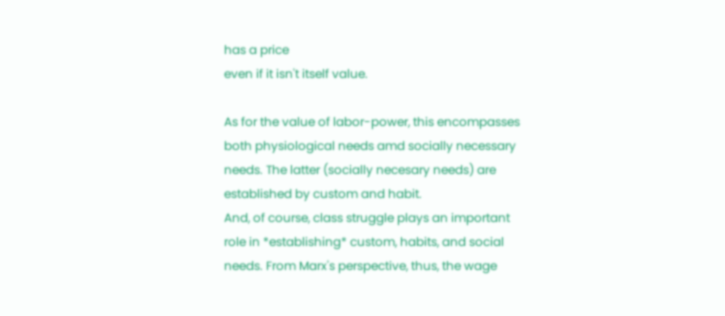has a price
even if it isn't itself value.

As for the value of labor-power, this encompasses
both physiological needs amd socially necessary
needs. The latter (socially necesary needs) are
established by custom and habit.
And, of course, class struggle plays an important
role in *establishing* custom, habits, and social
needs. From Marx's perspective, thus, the wage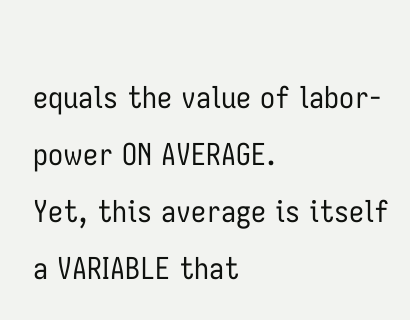equals the value of labor-power ON AVERAGE.
Yet, this average is itself a VARIABLE that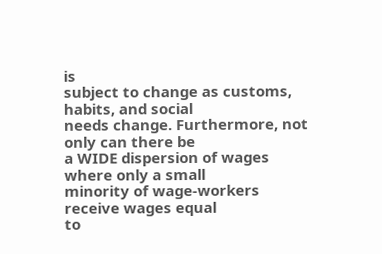is
subject to change as customs, habits, and social
needs change. Furthermore, not only can there be
a WIDE dispersion of wages where only a small
minority of wage-workers receive wages equal
to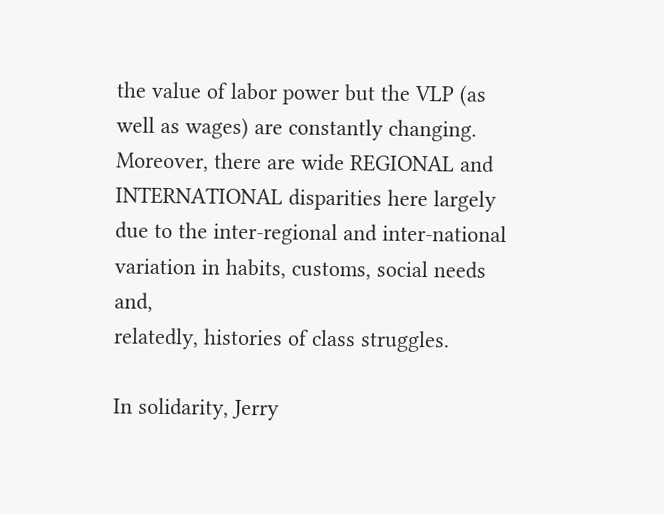the value of labor power but the VLP (as
well as wages) are constantly changing.
Moreover, there are wide REGIONAL and
INTERNATIONAL disparities here largely
due to the inter-regional and inter-national
variation in habits, customs, social needs and,
relatedly, histories of class struggles.

In solidarity, Jerry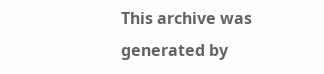This archive was generated by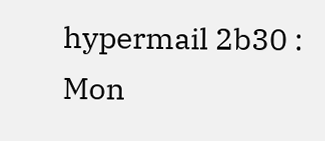hypermail 2b30 : Mon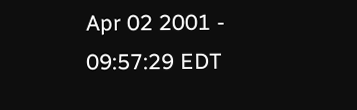Apr 02 2001 - 09:57:29 EDT